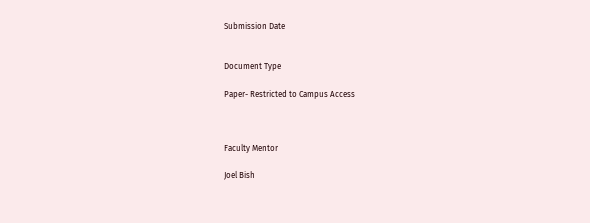Submission Date


Document Type

Paper- Restricted to Campus Access



Faculty Mentor

Joel Bish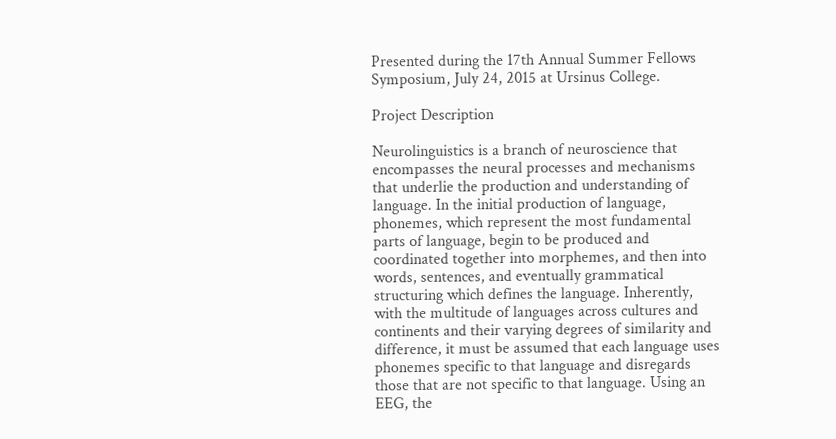Presented during the 17th Annual Summer Fellows Symposium, July 24, 2015 at Ursinus College.

Project Description

Neurolinguistics is a branch of neuroscience that encompasses the neural processes and mechanisms that underlie the production and understanding of language. In the initial production of language, phonemes, which represent the most fundamental parts of language, begin to be produced and coordinated together into morphemes, and then into words, sentences, and eventually grammatical structuring which defines the language. Inherently, with the multitude of languages across cultures and continents and their varying degrees of similarity and difference, it must be assumed that each language uses phonemes specific to that language and disregards those that are not specific to that language. Using an EEG, the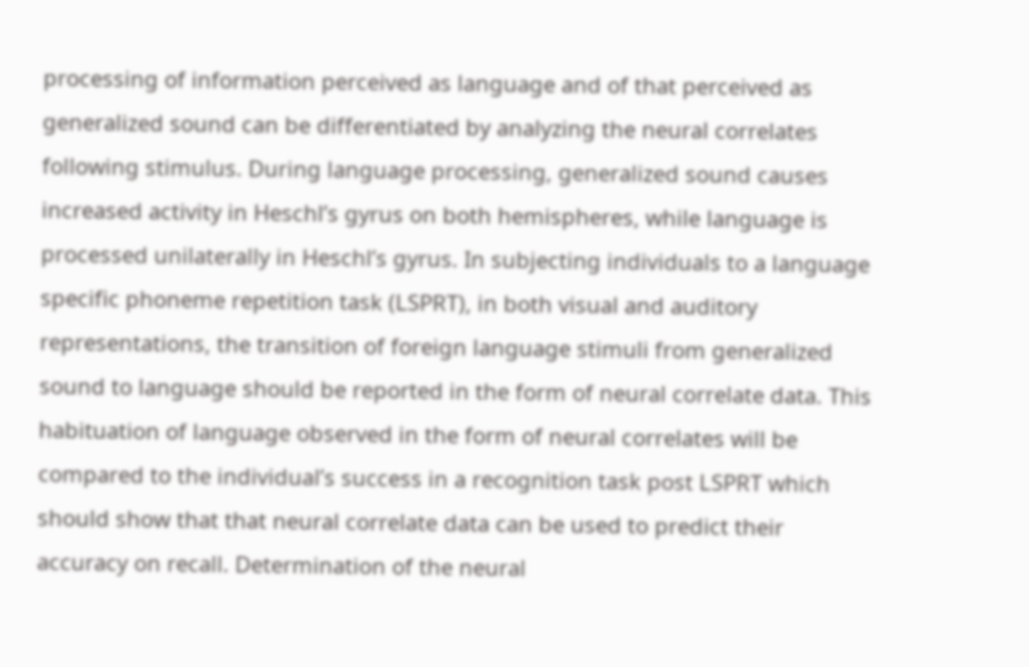processing of information perceived as language and of that perceived as generalized sound can be differentiated by analyzing the neural correlates following stimulus. During language processing, generalized sound causes increased activity in Heschl’s gyrus on both hemispheres, while language is processed unilaterally in Heschl’s gyrus. In subjecting individuals to a language specific phoneme repetition task (LSPRT), in both visual and auditory representations, the transition of foreign language stimuli from generalized sound to language should be reported in the form of neural correlate data. This habituation of language observed in the form of neural correlates will be compared to the individual’s success in a recognition task post LSPRT which should show that that neural correlate data can be used to predict their accuracy on recall. Determination of the neural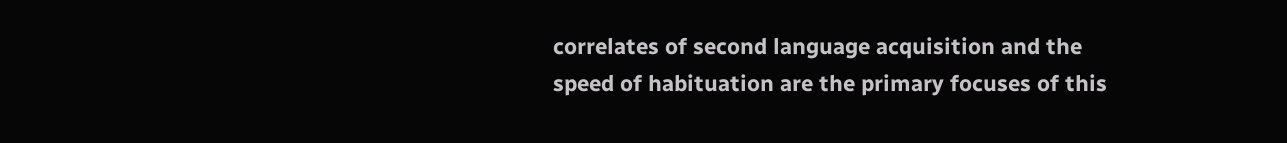correlates of second language acquisition and the speed of habituation are the primary focuses of this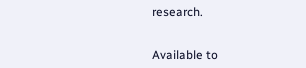research.


Available to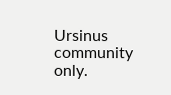Ursinus community only.